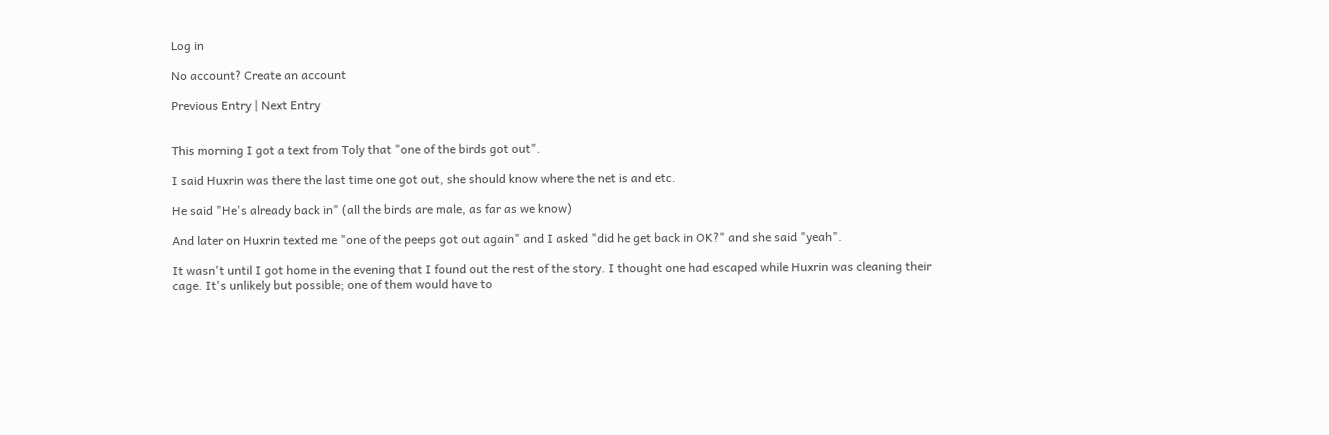Log in

No account? Create an account

Previous Entry | Next Entry


This morning I got a text from Toly that "one of the birds got out".

I said Huxrin was there the last time one got out, she should know where the net is and etc.

He said "He's already back in" (all the birds are male, as far as we know)

And later on Huxrin texted me "one of the peeps got out again" and I asked "did he get back in OK?" and she said "yeah".

It wasn't until I got home in the evening that I found out the rest of the story. I thought one had escaped while Huxrin was cleaning their cage. It's unlikely but possible; one of them would have to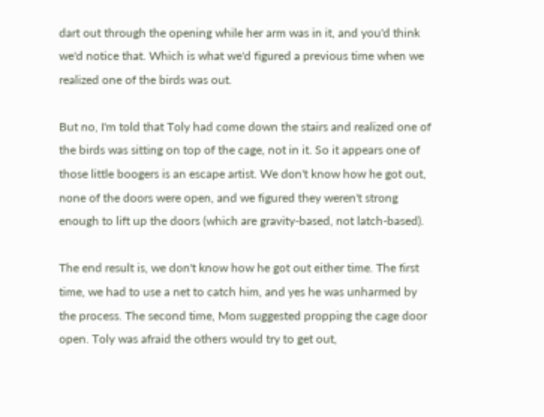dart out through the opening while her arm was in it, and you'd think we'd notice that. Which is what we'd figured a previous time when we realized one of the birds was out.

But no, I'm told that Toly had come down the stairs and realized one of the birds was sitting on top of the cage, not in it. So it appears one of those little boogers is an escape artist. We don't know how he got out, none of the doors were open, and we figured they weren't strong enough to lift up the doors (which are gravity-based, not latch-based).

The end result is, we don't know how he got out either time. The first time, we had to use a net to catch him, and yes he was unharmed by the process. The second time, Mom suggested propping the cage door open. Toly was afraid the others would try to get out,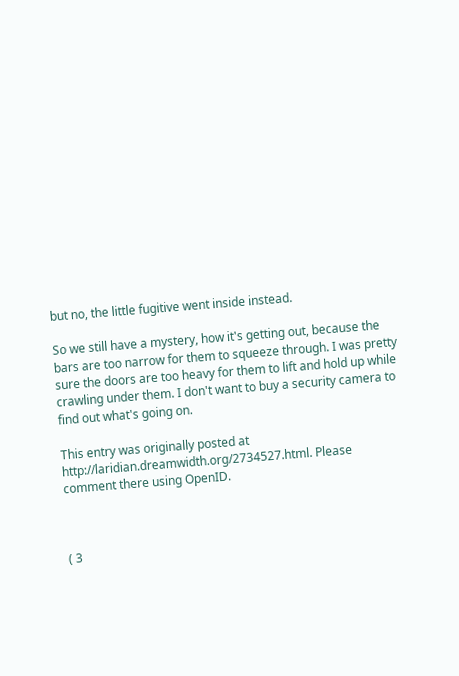but no, the little fugitive went inside instead.

So we still have a mystery, how it's getting out, because the bars are too narrow for them to squeeze through. I was pretty sure the doors are too heavy for them to lift and hold up while crawling under them. I don't want to buy a security camera to find out what's going on.

This entry was originally posted at http://laridian.dreamwidth.org/2734527.html. Please comment there using OpenID.



( 3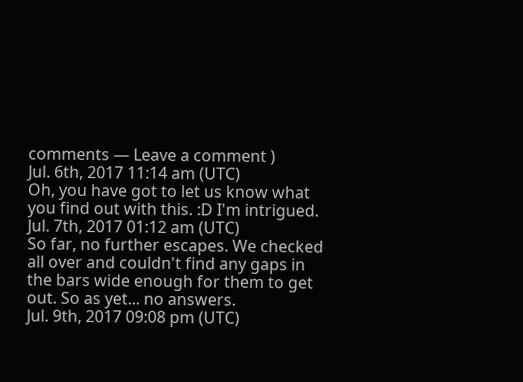comments — Leave a comment )
Jul. 6th, 2017 11:14 am (UTC)
Oh, you have got to let us know what you find out with this. :D I'm intrigued.
Jul. 7th, 2017 01:12 am (UTC)
So far, no further escapes. We checked all over and couldn't find any gaps in the bars wide enough for them to get out. So as yet... no answers.
Jul. 9th, 2017 09:08 pm (UTC)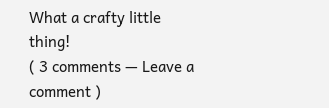What a crafty little thing!
( 3 comments — Leave a comment )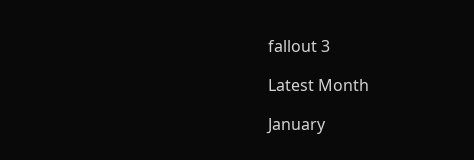fallout 3

Latest Month

January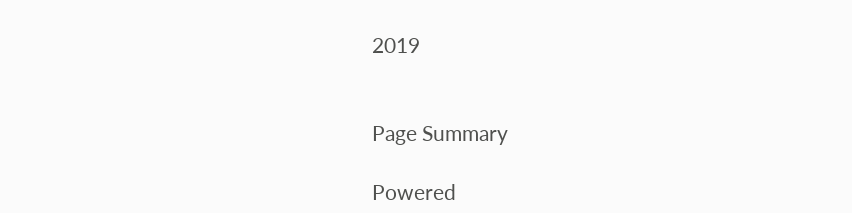2019


Page Summary

Powered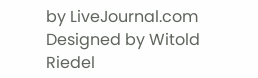by LiveJournal.com
Designed by Witold Riedel